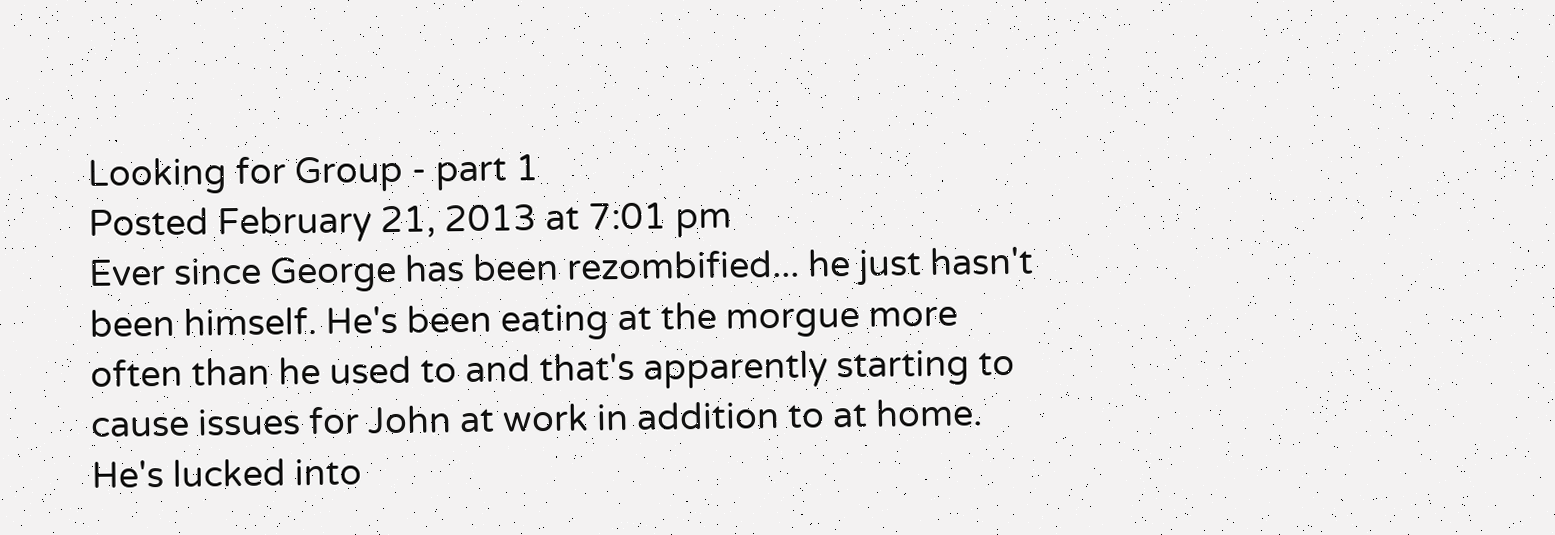Looking for Group - part 1
Posted February 21, 2013 at 7:01 pm
Ever since George has been rezombified... he just hasn't been himself. He's been eating at the morgue more often than he used to and that's apparently starting to cause issues for John at work in addition to at home. He's lucked into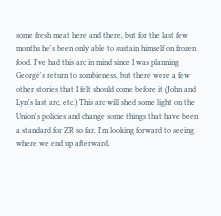some fresh meat here and there, but for the last few months he's been only able to sustain himself on frozen food. I've had this arc in mind since I was planning George's return to zombieness, but there were a few other stories that I felt should come before it (John and Lyn's last arc, etc.) This arc will shed some light on the Union's policies and change some things that have been a standard for ZR so far. I'm looking forward to seeing where we end up afterward.